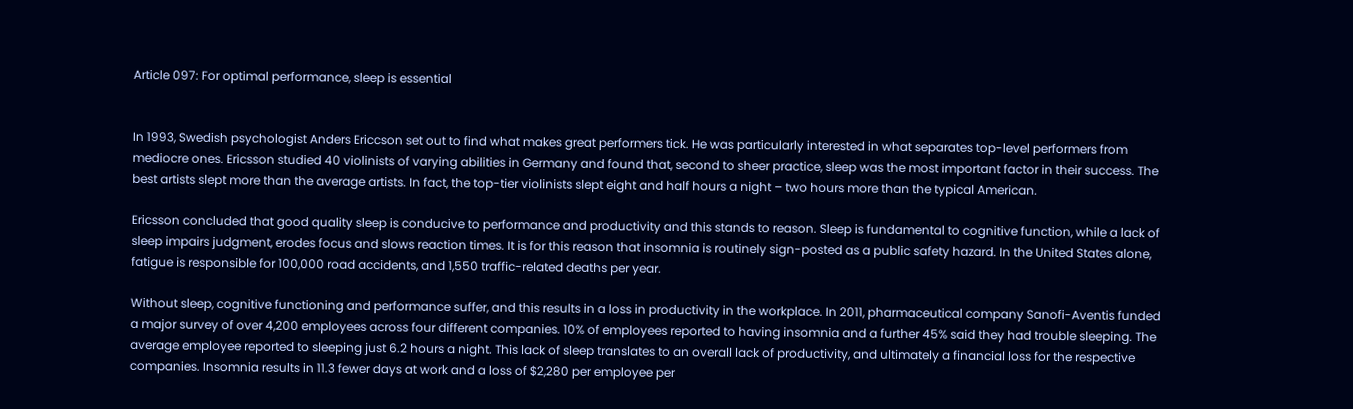Article 097: For optimal performance, sleep is essential


In 1993, Swedish psychologist Anders Ericcson set out to find what makes great performers tick. He was particularly interested in what separates top-level performers from mediocre ones. Ericsson studied 40 violinists of varying abilities in Germany and found that, second to sheer practice, sleep was the most important factor in their success. The best artists slept more than the average artists. In fact, the top-tier violinists slept eight and half hours a night – two hours more than the typical American.

Ericsson concluded that good quality sleep is conducive to performance and productivity and this stands to reason. Sleep is fundamental to cognitive function, while a lack of sleep impairs judgment, erodes focus and slows reaction times. It is for this reason that insomnia is routinely sign-posted as a public safety hazard. In the United States alone, fatigue is responsible for 100,000 road accidents, and 1,550 traffic-related deaths per year.

Without sleep, cognitive functioning and performance suffer, and this results in a loss in productivity in the workplace. In 2011, pharmaceutical company Sanofi-Aventis funded a major survey of over 4,200 employees across four different companies. 10% of employees reported to having insomnia and a further 45% said they had trouble sleeping. The average employee reported to sleeping just 6.2 hours a night. This lack of sleep translates to an overall lack of productivity, and ultimately a financial loss for the respective companies. Insomnia results in 11.3 fewer days at work and a loss of $2,280 per employee per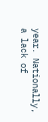year. Nationally, a lack of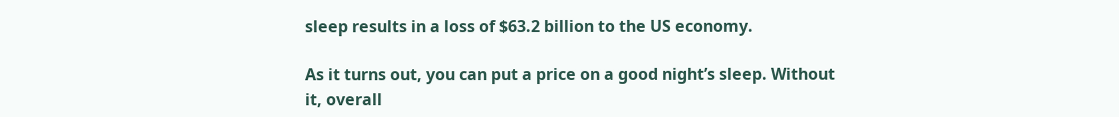sleep results in a loss of $63.2 billion to the US economy.

As it turns out, you can put a price on a good night’s sleep. Without it, overall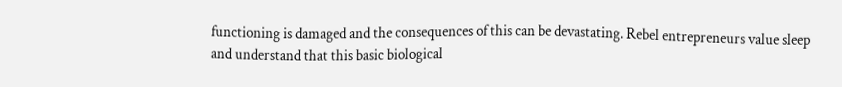functioning is damaged and the consequences of this can be devastating. Rebel entrepreneurs value sleep and understand that this basic biological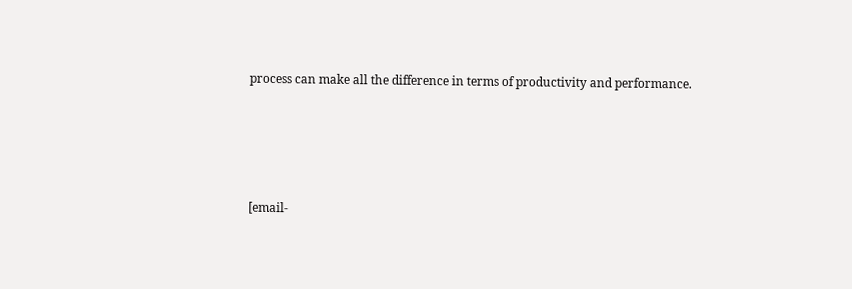process can make all the difference in terms of productivity and performance.




[email-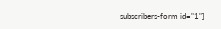subscribers-form id="1"]